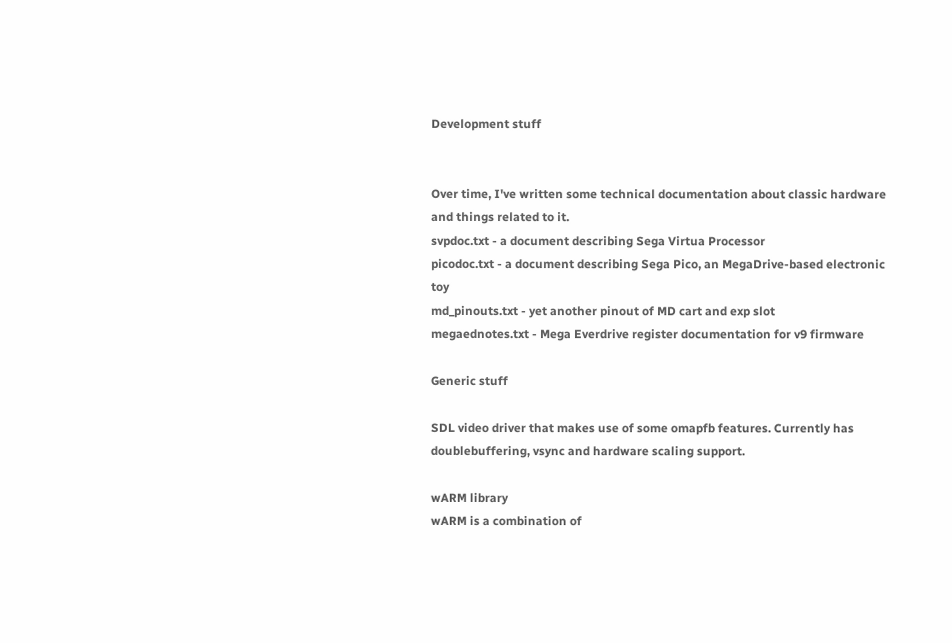Development stuff


Over time, I've written some technical documentation about classic hardware and things related to it.
svpdoc.txt - a document describing Sega Virtua Processor
picodoc.txt - a document describing Sega Pico, an MegaDrive-based electronic toy
md_pinouts.txt - yet another pinout of MD cart and exp slot
megaednotes.txt - Mega Everdrive register documentation for v9 firmware

Generic stuff

SDL video driver that makes use of some omapfb features. Currently has doublebuffering, vsync and hardware scaling support.

wARM library
wARM is a combination of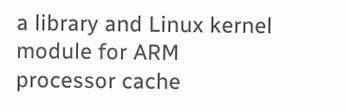a library and Linux kernel module for ARM processor cache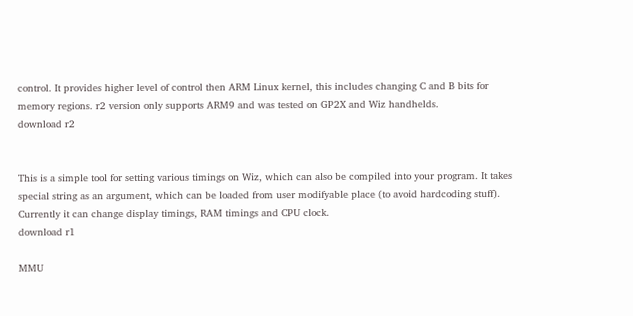control. It provides higher level of control then ARM Linux kernel, this includes changing C and B bits for memory regions. r2 version only supports ARM9 and was tested on GP2X and Wiz handhelds.
download r2


This is a simple tool for setting various timings on Wiz, which can also be compiled into your program. It takes special string as an argument, which can be loaded from user modifyable place (to avoid hardcoding stuff). Currently it can change display timings, RAM timings and CPU clock.
download r1

MMU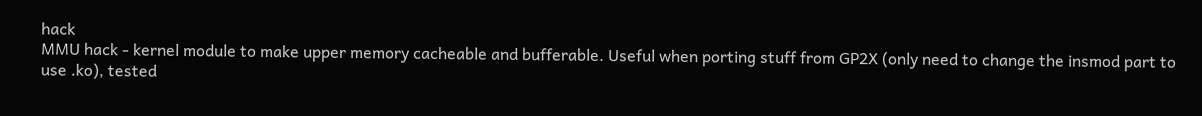hack
MMU hack - kernel module to make upper memory cacheable and bufferable. Useful when porting stuff from GP2X (only need to change the insmod part to use .ko), tested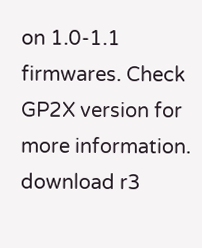on 1.0-1.1 firmwares. Check GP2X version for more information.
download r3